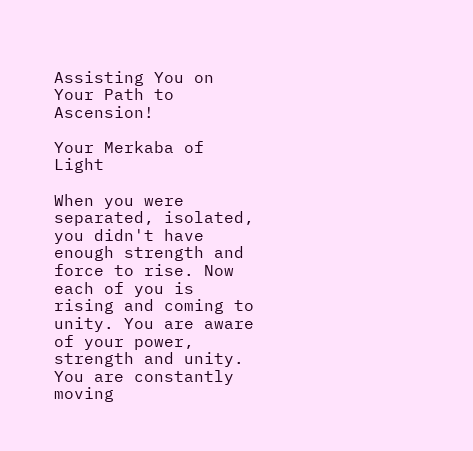Assisting You on Your Path to Ascension!

Your Merkaba of Light

When you were separated, isolated, you didn't have enough strength and force to rise. Now each of you is rising and coming to unity. You are aware of your power, strength and unity. You are constantly moving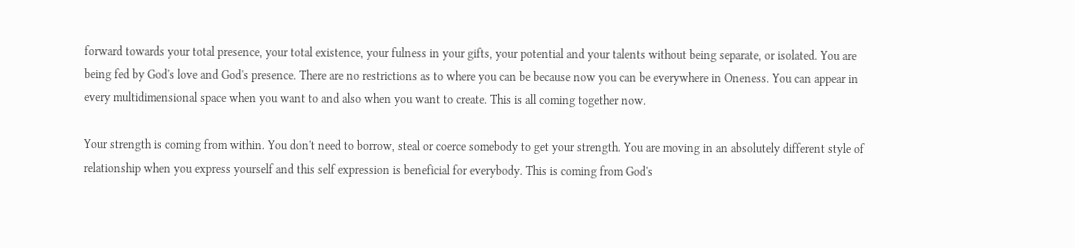forward towards your total presence, your total existence, your fulness in your gifts, your potential and your talents without being separate, or isolated. You are being fed by God's love and God's presence. There are no restrictions as to where you can be because now you can be everywhere in Oneness. You can appear in every multidimensional space when you want to and also when you want to create. This is all coming together now.

Your strength is coming from within. You don't need to borrow, steal or coerce somebody to get your strength. You are moving in an absolutely different style of relationship when you express yourself and this self expression is beneficial for everybody. This is coming from God's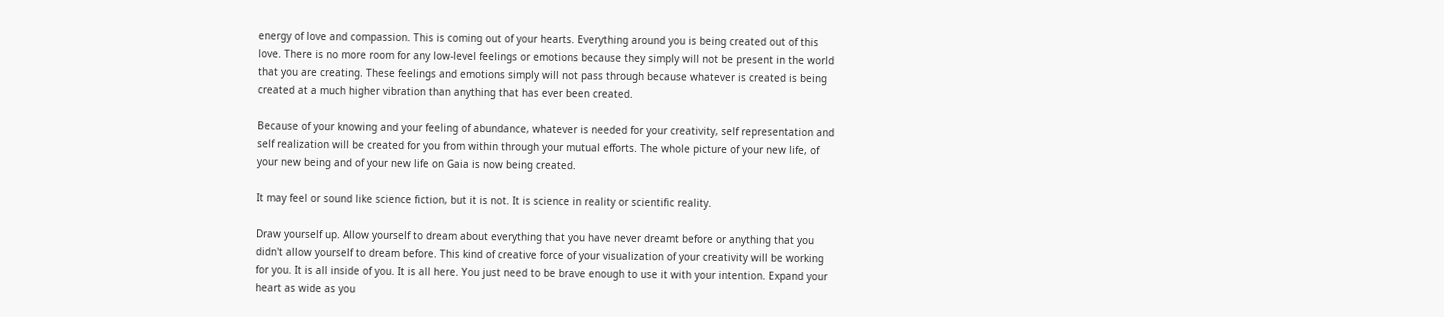energy of love and compassion. This is coming out of your hearts. Everything around you is being created out of this love. There is no more room for any low-level feelings or emotions because they simply will not be present in the world that you are creating. These feelings and emotions simply will not pass through because whatever is created is being created at a much higher vibration than anything that has ever been created.

Because of your knowing and your feeling of abundance, whatever is needed for your creativity, self representation and self realization will be created for you from within through your mutual efforts. The whole picture of your new life, of your new being and of your new life on Gaia is now being created.

It may feel or sound like science fiction, but it is not. It is science in reality or scientific reality.

Draw yourself up. Allow yourself to dream about everything that you have never dreamt before or anything that you didn't allow yourself to dream before. This kind of creative force of your visualization of your creativity will be working for you. It is all inside of you. It is all here. You just need to be brave enough to use it with your intention. Expand your heart as wide as you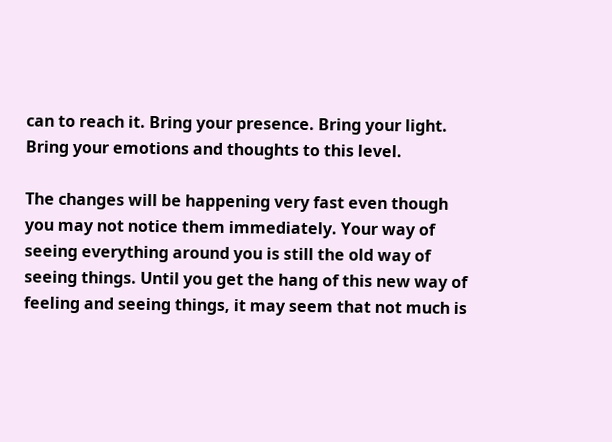can to reach it. Bring your presence. Bring your light. Bring your emotions and thoughts to this level.

The changes will be happening very fast even though you may not notice them immediately. Your way of seeing everything around you is still the old way of seeing things. Until you get the hang of this new way of feeling and seeing things, it may seem that not much is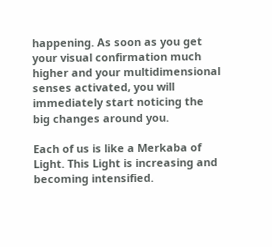happening. As soon as you get your visual confirmation much higher and your multidimensional senses activated, you will immediately start noticing the big changes around you.

Each of us is like a Merkaba of Light. This Light is increasing and becoming intensified.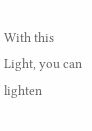With this Light, you can lighten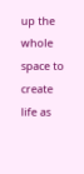up the whole space to create life as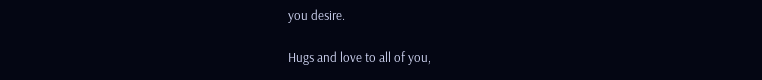you desire.

Hugs and love to all of you,